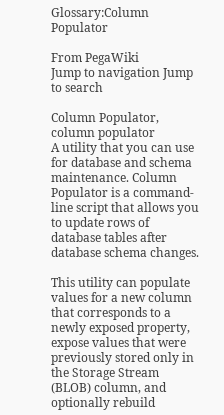Glossary:Column Populator

From PegaWiki
Jump to navigation Jump to search

Column Populator, column populator
A utility that you can use for database and schema maintenance. Column Populator is a command-line script that allows you to update rows of database tables after database schema changes.

This utility can populate values for a new column that corresponds to a newly exposed property, expose values that were previously stored only in the Storage Stream (BLOB) column, and optionally rebuild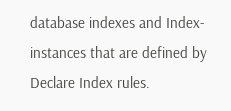database indexes and Index- instances that are defined by Declare Index rules.